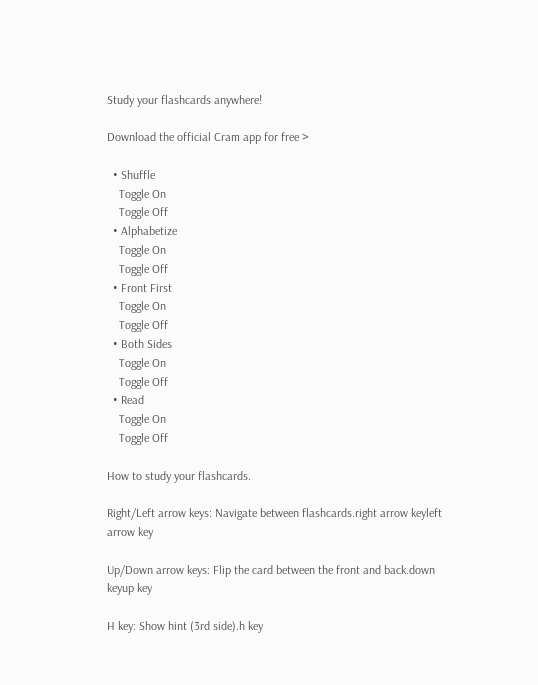Study your flashcards anywhere!

Download the official Cram app for free >

  • Shuffle
    Toggle On
    Toggle Off
  • Alphabetize
    Toggle On
    Toggle Off
  • Front First
    Toggle On
    Toggle Off
  • Both Sides
    Toggle On
    Toggle Off
  • Read
    Toggle On
    Toggle Off

How to study your flashcards.

Right/Left arrow keys: Navigate between flashcards.right arrow keyleft arrow key

Up/Down arrow keys: Flip the card between the front and back.down keyup key

H key: Show hint (3rd side).h key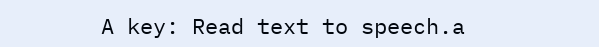A key: Read text to speech.a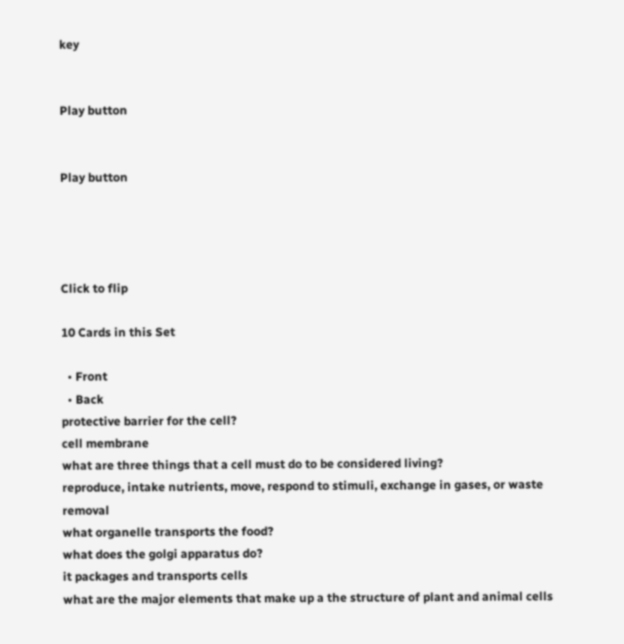key


Play button


Play button




Click to flip

10 Cards in this Set

  • Front
  • Back
protective barrier for the cell?
cell membrane
what are three things that a cell must do to be considered living?
reproduce, intake nutrients, move, respond to stimuli, exchange in gases, or waste removal
what organelle transports the food?
what does the golgi apparatus do?
it packages and transports cells
what are the major elements that make up a the structure of plant and animal cells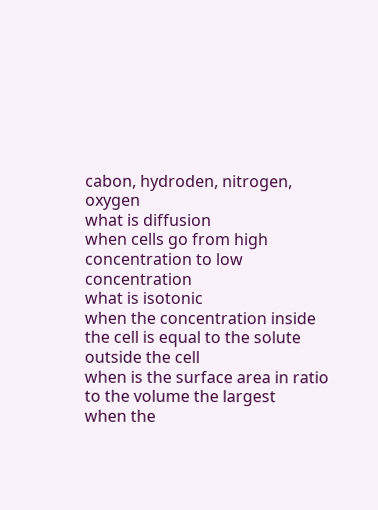cabon, hydroden, nitrogen, oxygen
what is diffusion
when cells go from high concentration to low concentration
what is isotonic
when the concentration inside the cell is equal to the solute outside the cell
when is the surface area in ratio to the volume the largest
when the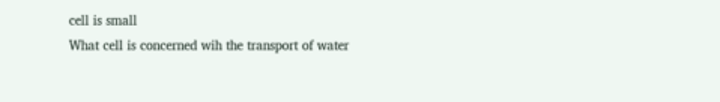cell is small
What cell is concerned wih the transport of water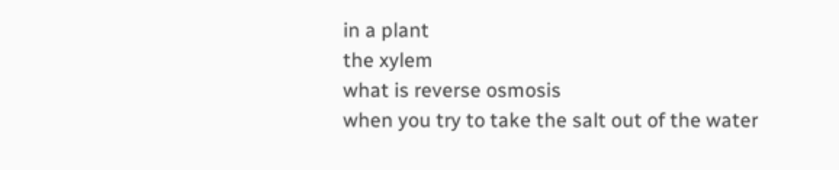in a plant
the xylem
what is reverse osmosis
when you try to take the salt out of the water